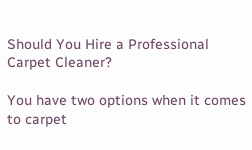Should You Hire a Professional Carpet Cleaner?

You have two options when it comes to carpet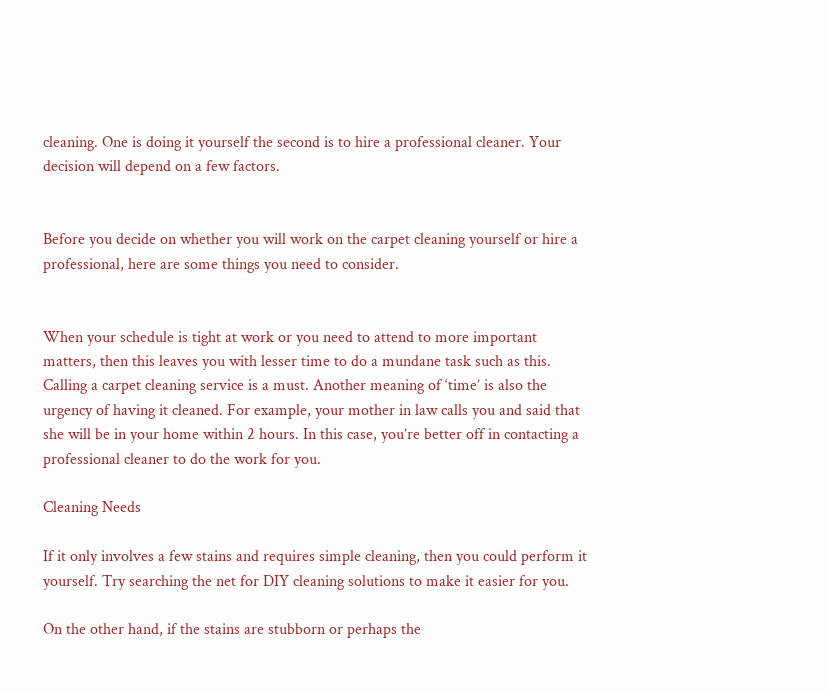cleaning. One is doing it yourself the second is to hire a professional cleaner. Your decision will depend on a few factors.


Before you decide on whether you will work on the carpet cleaning yourself or hire a professional, here are some things you need to consider.


When your schedule is tight at work or you need to attend to more important matters, then this leaves you with lesser time to do a mundane task such as this. Calling a carpet cleaning service is a must. Another meaning of ‘time’ is also the urgency of having it cleaned. For example, your mother in law calls you and said that she will be in your home within 2 hours. In this case, you’re better off in contacting a professional cleaner to do the work for you.

Cleaning Needs

If it only involves a few stains and requires simple cleaning, then you could perform it yourself. Try searching the net for DIY cleaning solutions to make it easier for you.

On the other hand, if the stains are stubborn or perhaps the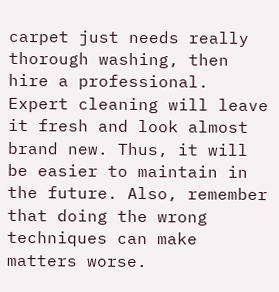carpet just needs really thorough washing, then hire a professional. Expert cleaning will leave it fresh and look almost brand new. Thus, it will be easier to maintain in the future. Also, remember that doing the wrong techniques can make matters worse.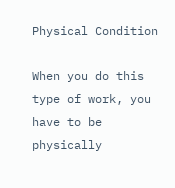Physical Condition

When you do this type of work, you have to be physically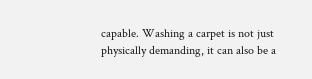capable. Washing a carpet is not just physically demanding, it can also be a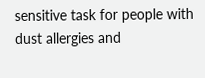sensitive task for people with dust allergies and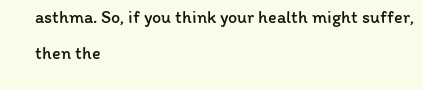asthma. So, if you think your health might suffer, then the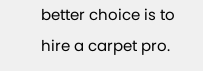better choice is to hire a carpet pro.